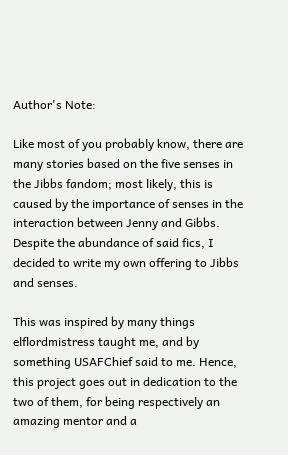Author's Note:

Like most of you probably know, there are many stories based on the five senses in the Jibbs fandom; most likely, this is caused by the importance of senses in the interaction between Jenny and Gibbs.
Despite the abundance of said fics, I decided to write my own offering to Jibbs and senses.

This was inspired by many things elflordmistress taught me, and by something USAFChief said to me. Hence, this project goes out in dedication to the two of them, for being respectively an amazing mentor and a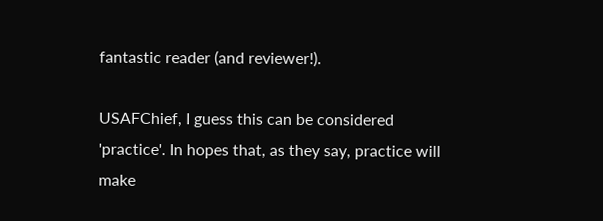fantastic reader (and reviewer!).

USAFChief, I guess this can be considered 'practice'. In hopes that, as they say, practice will make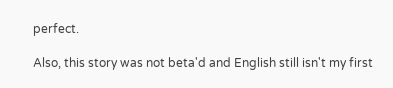perfect.

Also, this story was not beta'd and English still isn't my first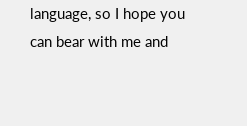language, so I hope you can bear with me and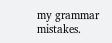my grammar mistakes.